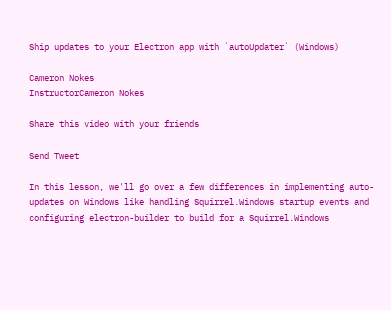Ship updates to your Electron app with `autoUpdater` (Windows)

Cameron Nokes
InstructorCameron Nokes

Share this video with your friends

Send Tweet

In this lesson, we'll go over a few differences in implementing auto-updates on Windows like handling Squirrel.Windows startup events and configuring electron-builder to build for a Squirrel.Windows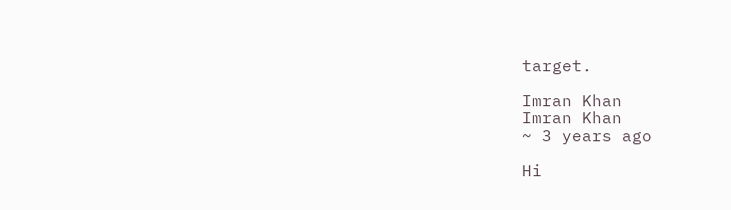target.

Imran Khan
Imran Khan
~ 3 years ago

Hi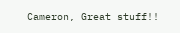Cameron, Great stuff!!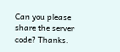Can you please share the server code? Thanks.